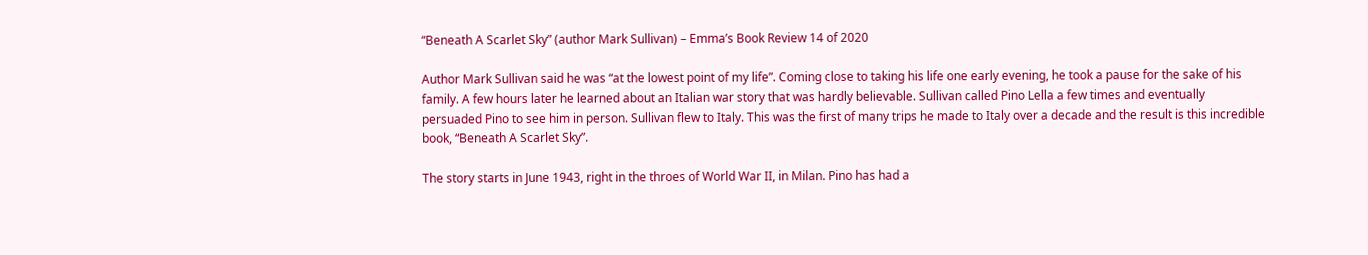“Beneath A Scarlet Sky” (author Mark Sullivan) – Emma’s Book Review 14 of 2020

Author Mark Sullivan said he was “at the lowest point of my life”. Coming close to taking his life one early evening, he took a pause for the sake of his family. A few hours later he learned about an Italian war story that was hardly believable. Sullivan called Pino Lella a few times and eventually persuaded Pino to see him in person. Sullivan flew to Italy. This was the first of many trips he made to Italy over a decade and the result is this incredible book, “Beneath A Scarlet Sky”.

The story starts in June 1943, right in the throes of World War II, in Milan. Pino has had a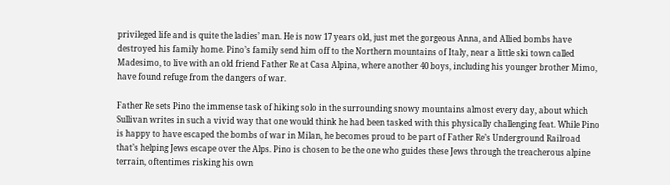privileged life and is quite the ladies’ man. He is now 17 years old, just met the gorgeous Anna, and Allied bombs have destroyed his family home. Pino’s family send him off to the Northern mountains of Italy, near a little ski town called Madesimo, to live with an old friend Father Re at Casa Alpina, where another 40 boys, including his younger brother Mimo, have found refuge from the dangers of war.

Father Re sets Pino the immense task of hiking solo in the surrounding snowy mountains almost every day, about which Sullivan writes in such a vivid way that one would think he had been tasked with this physically challenging feat. While Pino is happy to have escaped the bombs of war in Milan, he becomes proud to be part of Father Re’s Underground Railroad that’s helping Jews escape over the Alps. Pino is chosen to be the one who guides these Jews through the treacherous alpine terrain, oftentimes risking his own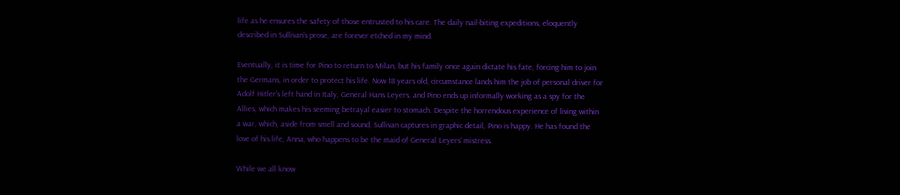life as he ensures the safety of those entrusted to his care. The daily nail-biting expeditions, eloquently described in Sullivan’s prose, are forever etched in my mind.

Eventually, it is time for Pino to return to Milan, but his family once again dictate his fate, forcing him to join the Germans, in order to protect his life. Now 18 years old, circumstance lands him the job of personal driver for Adolf Hitler’s left hand in Italy, General Hans Leyers, and Pino ends up informally working as a spy for the Allies, which makes his seeming betrayal easier to stomach. Despite the horrendous experience of living within a war, which, aside from smell and sound, Sullivan captures in graphic detail, Pino is happy. He has found the love of his life, Anna, who happens to be the maid of General Leyers’ mistress.

While we all know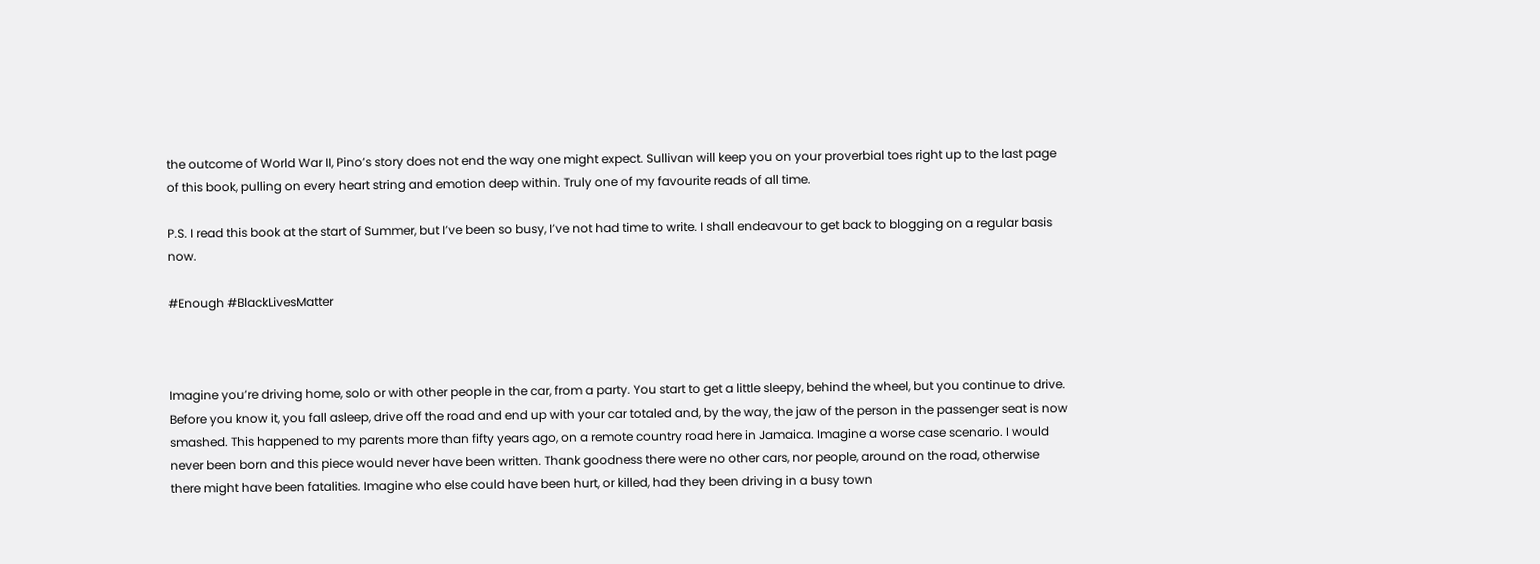the outcome of World War II, Pino’s story does not end the way one might expect. Sullivan will keep you on your proverbial toes right up to the last page of this book, pulling on every heart string and emotion deep within. Truly one of my favourite reads of all time.

P.S. I read this book at the start of Summer, but I’ve been so busy, I’ve not had time to write. I shall endeavour to get back to blogging on a regular basis now.

#Enough #BlackLivesMatter



Imagine you’re driving home, solo or with other people in the car, from a party. You start to get a little sleepy, behind the wheel, but you continue to drive. Before you know it, you fall asleep, drive off the road and end up with your car totaled and, by the way, the jaw of the person in the passenger seat is now smashed. This happened to my parents more than fifty years ago, on a remote country road here in Jamaica. Imagine a worse case scenario. I would never been born and this piece would never have been written. Thank goodness there were no other cars, nor people, around on the road, otherwise there might have been fatalities. Imagine who else could have been hurt, or killed, had they been driving in a busy town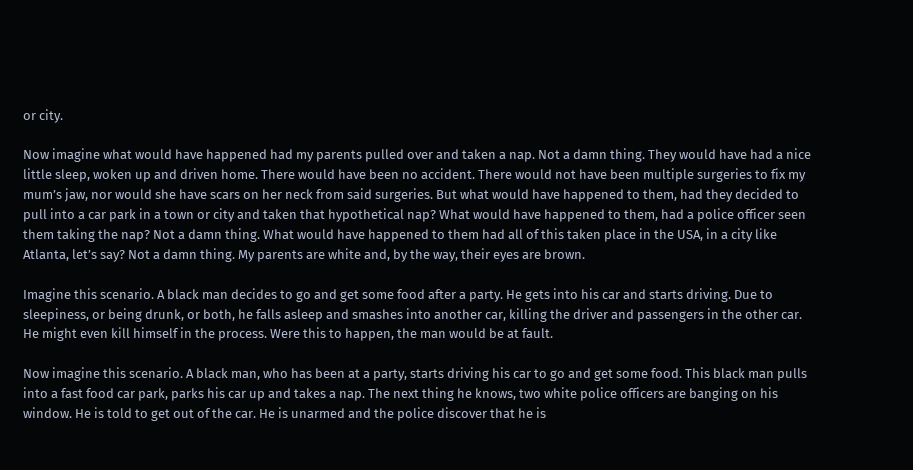or city.

Now imagine what would have happened had my parents pulled over and taken a nap. Not a damn thing. They would have had a nice little sleep, woken up and driven home. There would have been no accident. There would not have been multiple surgeries to fix my mum’s jaw, nor would she have scars on her neck from said surgeries. But what would have happened to them, had they decided to pull into a car park in a town or city and taken that hypothetical nap? What would have happened to them, had a police officer seen them taking the nap? Not a damn thing. What would have happened to them had all of this taken place in the USA, in a city like Atlanta, let’s say? Not a damn thing. My parents are white and, by the way, their eyes are brown.

Imagine this scenario. A black man decides to go and get some food after a party. He gets into his car and starts driving. Due to sleepiness, or being drunk, or both, he falls asleep and smashes into another car, killing the driver and passengers in the other car. He might even kill himself in the process. Were this to happen, the man would be at fault.

Now imagine this scenario. A black man, who has been at a party, starts driving his car to go and get some food. This black man pulls into a fast food car park, parks his car up and takes a nap. The next thing he knows, two white police officers are banging on his window. He is told to get out of the car. He is unarmed and the police discover that he is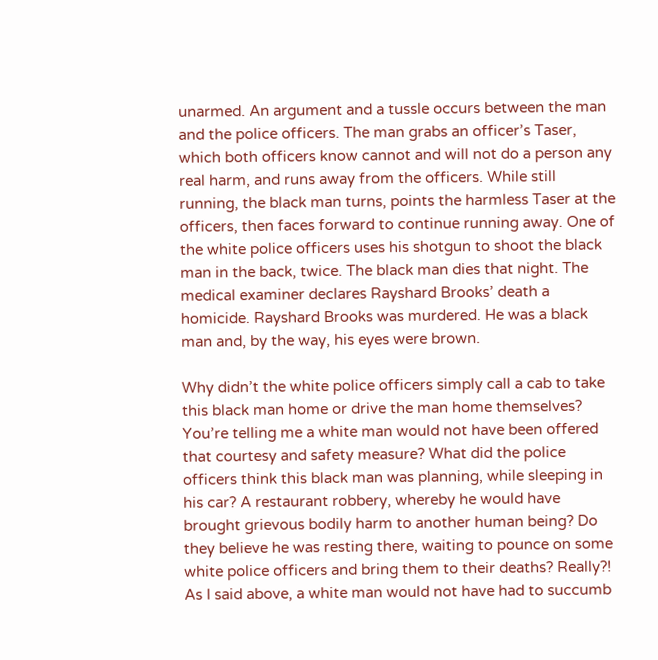unarmed. An argument and a tussle occurs between the man and the police officers. The man grabs an officer’s Taser, which both officers know cannot and will not do a person any real harm, and runs away from the officers. While still running, the black man turns, points the harmless Taser at the officers, then faces forward to continue running away. One of the white police officers uses his shotgun to shoot the black man in the back, twice. The black man dies that night. The medical examiner declares Rayshard Brooks’ death a homicide. Rayshard Brooks was murdered. He was a black man and, by the way, his eyes were brown.

Why didn’t the white police officers simply call a cab to take this black man home or drive the man home themselves? You’re telling me a white man would not have been offered that courtesy and safety measure? What did the police officers think this black man was planning, while sleeping in his car? A restaurant robbery, whereby he would have brought grievous bodily harm to another human being? Do they believe he was resting there, waiting to pounce on some white police officers and bring them to their deaths? Really?! As I said above, a white man would not have had to succumb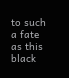to such a fate as this black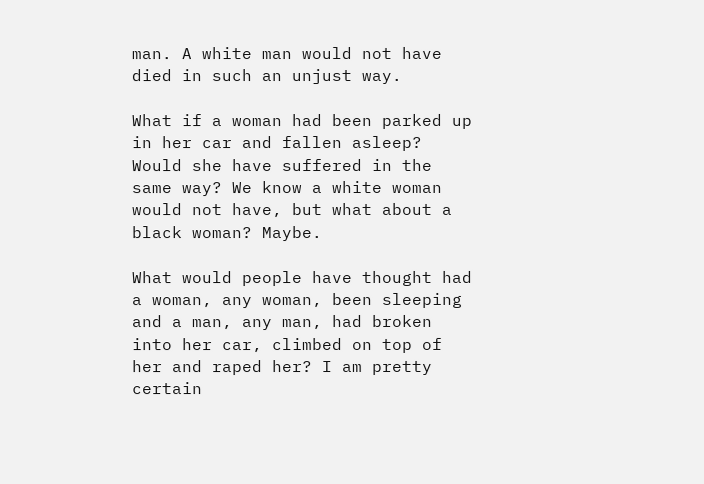man. A white man would not have died in such an unjust way.

What if a woman had been parked up in her car and fallen asleep? Would she have suffered in the same way? We know a white woman would not have, but what about a black woman? Maybe.

What would people have thought had a woman, any woman, been sleeping and a man, any man, had broken into her car, climbed on top of her and raped her? I am pretty certain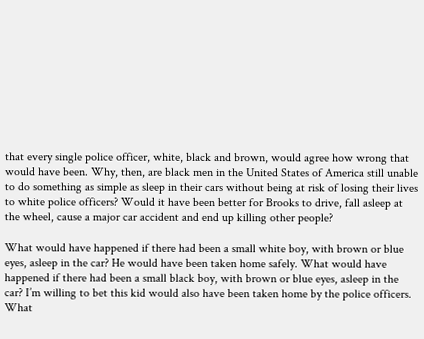that every single police officer, white, black and brown, would agree how wrong that would have been. Why, then, are black men in the United States of America still unable to do something as simple as sleep in their cars without being at risk of losing their lives to white police officers? Would it have been better for Brooks to drive, fall asleep at the wheel, cause a major car accident and end up killing other people?

What would have happened if there had been a small white boy, with brown or blue eyes, asleep in the car? He would have been taken home safely. What would have happened if there had been a small black boy, with brown or blue eyes, asleep in the car? I’m willing to bet this kid would also have been taken home by the police officers. What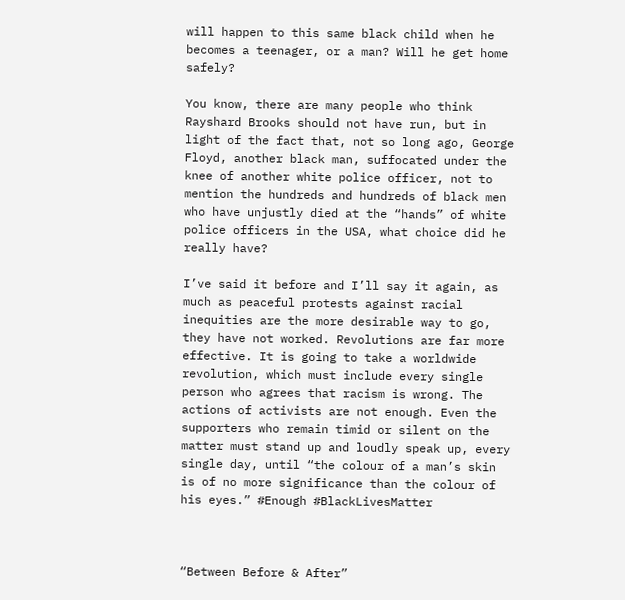will happen to this same black child when he becomes a teenager, or a man? Will he get home safely?

You know, there are many people who think Rayshard Brooks should not have run, but in light of the fact that, not so long ago, George Floyd, another black man, suffocated under the knee of another white police officer, not to mention the hundreds and hundreds of black men who have unjustly died at the “hands” of white police officers in the USA, what choice did he really have?

I’ve said it before and I’ll say it again, as much as peaceful protests against racial inequities are the more desirable way to go, they have not worked. Revolutions are far more effective. It is going to take a worldwide revolution, which must include every single person who agrees that racism is wrong. The actions of activists are not enough. Even the supporters who remain timid or silent on the matter must stand up and loudly speak up, every single day, until “the colour of a man’s skin is of no more significance than the colour of his eyes.” #Enough #BlackLivesMatter



“Between Before & After”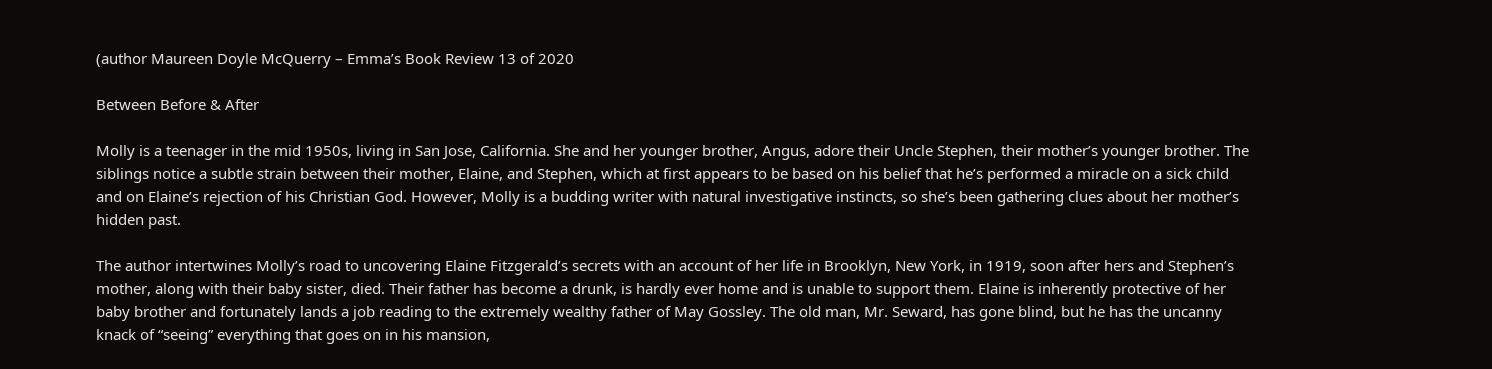(author Maureen Doyle McQuerry – Emma’s Book Review 13 of 2020

Between Before & After

Molly is a teenager in the mid 1950s, living in San Jose, California. She and her younger brother, Angus, adore their Uncle Stephen, their mother’s younger brother. The siblings notice a subtle strain between their mother, Elaine, and Stephen, which at first appears to be based on his belief that he’s performed a miracle on a sick child and on Elaine’s rejection of his Christian God. However, Molly is a budding writer with natural investigative instincts, so she’s been gathering clues about her mother’s hidden past.

The author intertwines Molly’s road to uncovering Elaine Fitzgerald’s secrets with an account of her life in Brooklyn, New York, in 1919, soon after hers and Stephen’s mother, along with their baby sister, died. Their father has become a drunk, is hardly ever home and is unable to support them. Elaine is inherently protective of her baby brother and fortunately lands a job reading to the extremely wealthy father of May Gossley. The old man, Mr. Seward, has gone blind, but he has the uncanny knack of “seeing” everything that goes on in his mansion,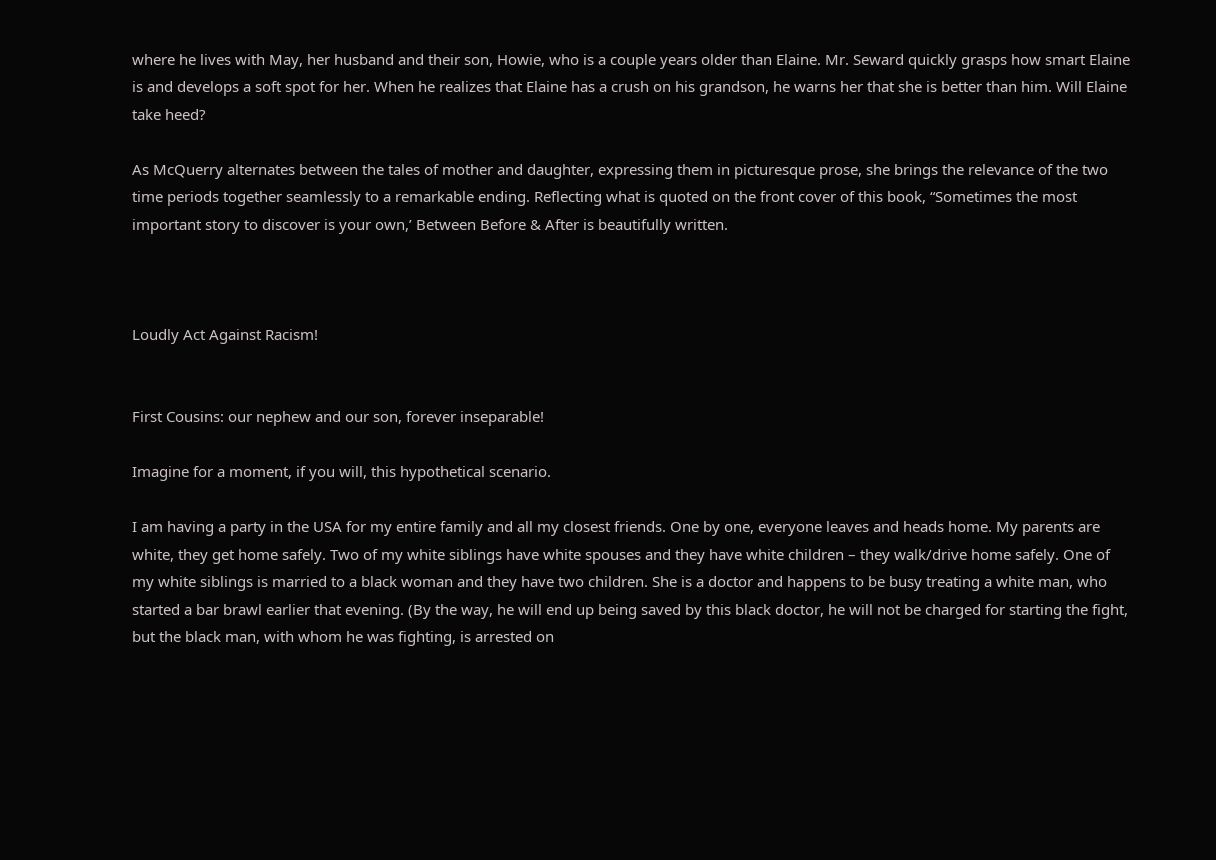where he lives with May, her husband and their son, Howie, who is a couple years older than Elaine. Mr. Seward quickly grasps how smart Elaine is and develops a soft spot for her. When he realizes that Elaine has a crush on his grandson, he warns her that she is better than him. Will Elaine take heed?

As McQuerry alternates between the tales of mother and daughter, expressing them in picturesque prose, she brings the relevance of the two time periods together seamlessly to a remarkable ending. Reflecting what is quoted on the front cover of this book, “Sometimes the most important story to discover is your own,’ Between Before & After is beautifully written.



Loudly Act Against Racism!


First Cousins: our nephew and our son, forever inseparable!

Imagine for a moment, if you will, this hypothetical scenario.

I am having a party in the USA for my entire family and all my closest friends. One by one, everyone leaves and heads home. My parents are white, they get home safely. Two of my white siblings have white spouses and they have white children – they walk/drive home safely. One of my white siblings is married to a black woman and they have two children. She is a doctor and happens to be busy treating a white man, who started a bar brawl earlier that evening. (By the way, he will end up being saved by this black doctor, he will not be charged for starting the fight, but the black man, with whom he was fighting, is arrested on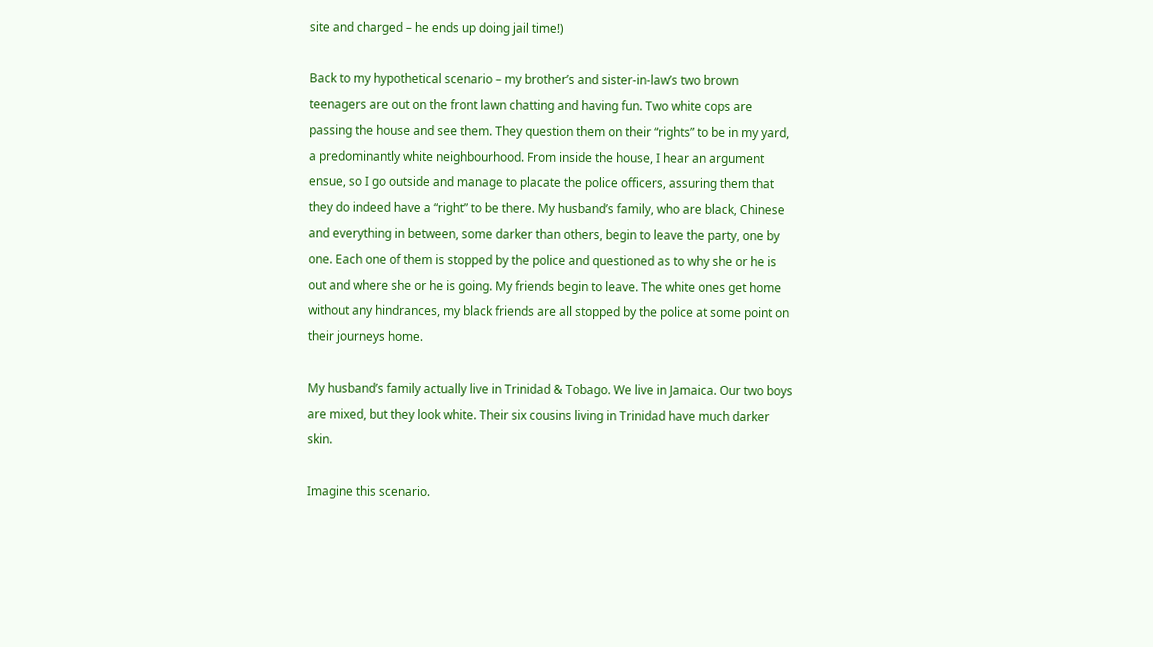site and charged – he ends up doing jail time!)

Back to my hypothetical scenario – my brother’s and sister-in-law’s two brown teenagers are out on the front lawn chatting and having fun. Two white cops are passing the house and see them. They question them on their “rights” to be in my yard, a predominantly white neighbourhood. From inside the house, I hear an argument ensue, so I go outside and manage to placate the police officers, assuring them that they do indeed have a “right” to be there. My husband’s family, who are black, Chinese and everything in between, some darker than others, begin to leave the party, one by one. Each one of them is stopped by the police and questioned as to why she or he is out and where she or he is going. My friends begin to leave. The white ones get home without any hindrances, my black friends are all stopped by the police at some point on their journeys home.

My husband’s family actually live in Trinidad & Tobago. We live in Jamaica. Our two boys are mixed, but they look white. Their six cousins living in Trinidad have much darker skin.

Imagine this scenario.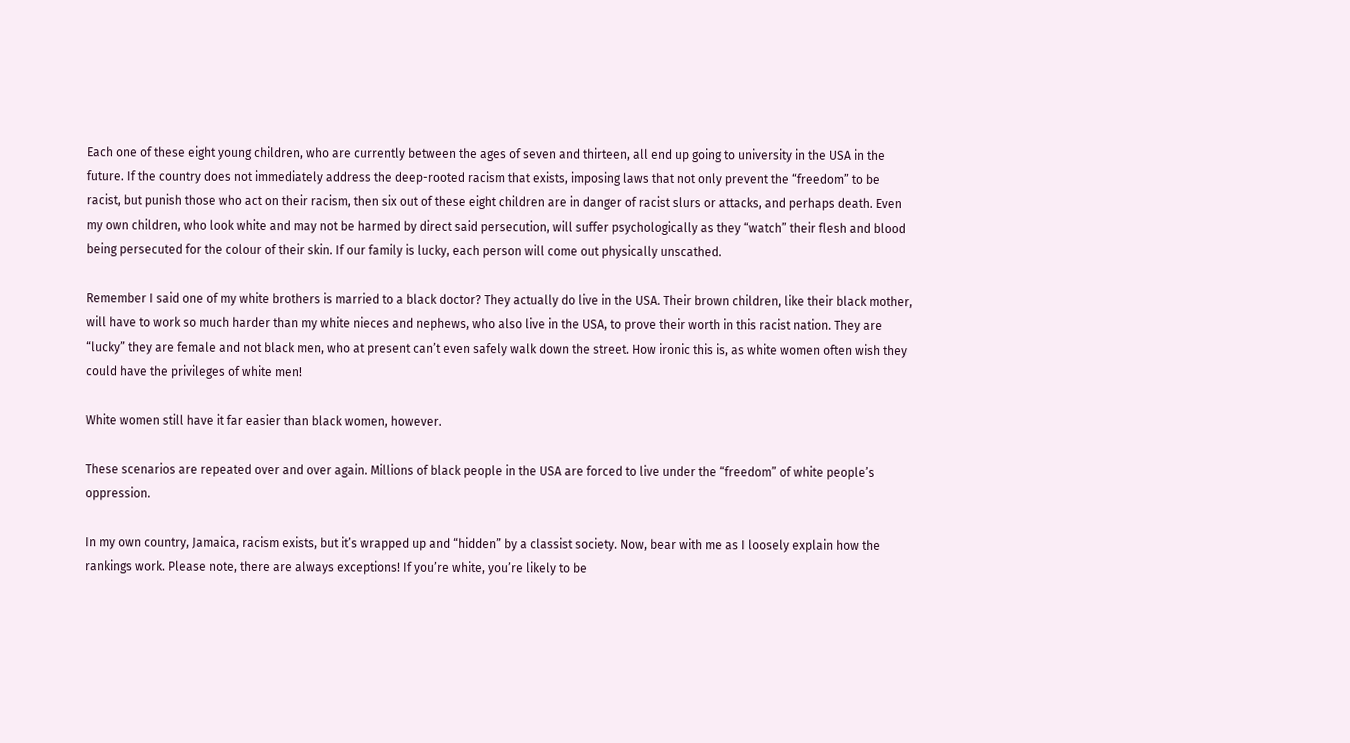Each one of these eight young children, who are currently between the ages of seven and thirteen, all end up going to university in the USA in the future. If the country does not immediately address the deep-rooted racism that exists, imposing laws that not only prevent the “freedom” to be racist, but punish those who act on their racism, then six out of these eight children are in danger of racist slurs or attacks, and perhaps death. Even my own children, who look white and may not be harmed by direct said persecution, will suffer psychologically as they “watch” their flesh and blood being persecuted for the colour of their skin. If our family is lucky, each person will come out physically unscathed.

Remember I said one of my white brothers is married to a black doctor? They actually do live in the USA. Their brown children, like their black mother, will have to work so much harder than my white nieces and nephews, who also live in the USA, to prove their worth in this racist nation. They are “lucky” they are female and not black men, who at present can’t even safely walk down the street. How ironic this is, as white women often wish they could have the privileges of white men!

White women still have it far easier than black women, however.

These scenarios are repeated over and over again. Millions of black people in the USA are forced to live under the “freedom” of white people’s oppression.

In my own country, Jamaica, racism exists, but it’s wrapped up and “hidden” by a classist society. Now, bear with me as I loosely explain how the rankings work. Please note, there are always exceptions! If you’re white, you’re likely to be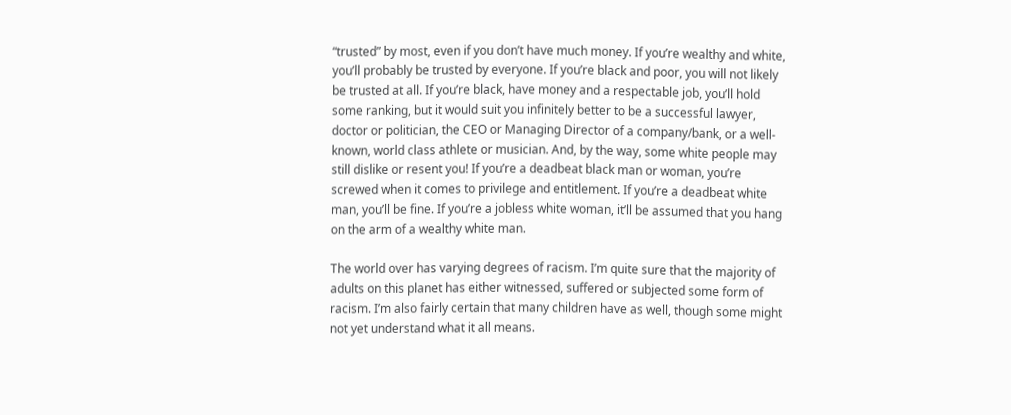“trusted” by most, even if you don’t have much money. If you’re wealthy and white, you’ll probably be trusted by everyone. If you’re black and poor, you will not likely be trusted at all. If you’re black, have money and a respectable job, you’ll hold some ranking, but it would suit you infinitely better to be a successful lawyer, doctor or politician, the CEO or Managing Director of a company/bank, or a well-known, world class athlete or musician. And, by the way, some white people may still dislike or resent you! If you’re a deadbeat black man or woman, you’re screwed when it comes to privilege and entitlement. If you’re a deadbeat white man, you’ll be fine. If you’re a jobless white woman, it’ll be assumed that you hang on the arm of a wealthy white man.

The world over has varying degrees of racism. I’m quite sure that the majority of adults on this planet has either witnessed, suffered or subjected some form of racism. I’m also fairly certain that many children have as well, though some might not yet understand what it all means.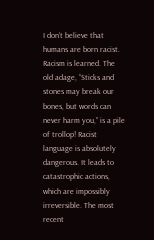I don’t believe that humans are born racist. Racism is learned. The old adage, “Sticks and stones may break our bones, but words can never harm you,” is a pile of trollop! Racist language is absolutely dangerous. It leads to catastrophic actions, which are impossibly irreversible. The most recent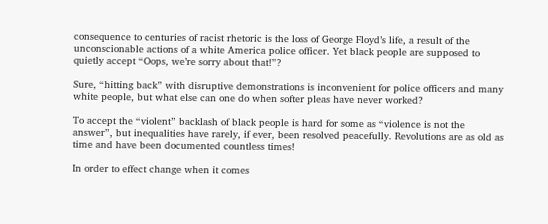consequence to centuries of racist rhetoric is the loss of George Floyd’s life, a result of the unconscionable actions of a white America police officer. Yet black people are supposed to quietly accept “Oops, we’re sorry about that!”?

Sure, “hitting back” with disruptive demonstrations is inconvenient for police officers and many white people, but what else can one do when softer pleas have never worked?

To accept the “violent” backlash of black people is hard for some as “violence is not the answer”, but inequalities have rarely, if ever, been resolved peacefully. Revolutions are as old as time and have been documented countless times!

In order to effect change when it comes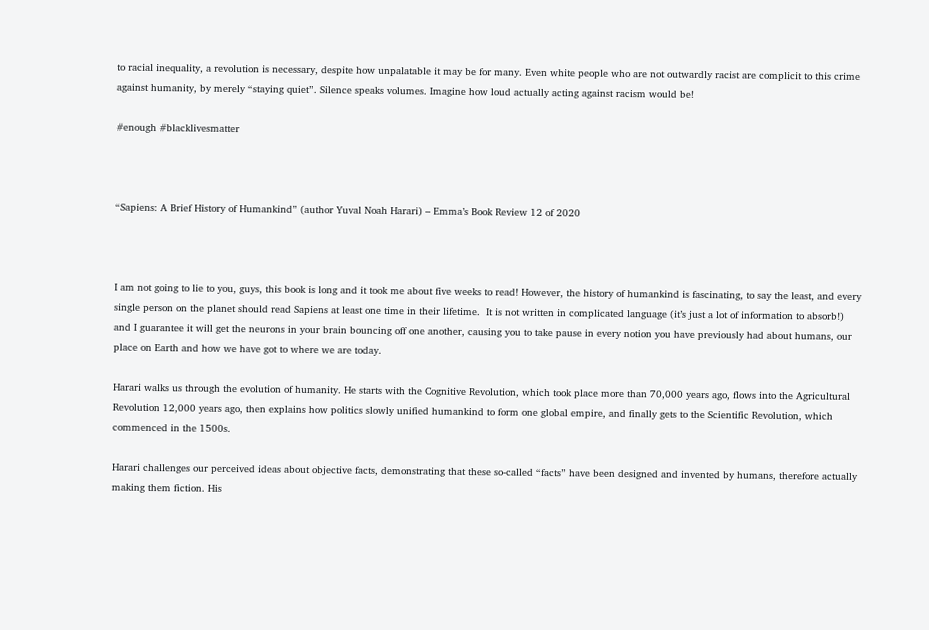to racial inequality, a revolution is necessary, despite how unpalatable it may be for many. Even white people who are not outwardly racist are complicit to this crime against humanity, by merely “staying quiet”. Silence speaks volumes. Imagine how loud actually acting against racism would be!

#enough #blacklivesmatter



“Sapiens: A Brief History of Humankind” (author Yuval Noah Harari) – Emma’s Book Review 12 of 2020



I am not going to lie to you, guys, this book is long and it took me about five weeks to read! However, the history of humankind is fascinating, to say the least, and every single person on the planet should read Sapiens at least one time in their lifetime.  It is not written in complicated language (it’s just a lot of information to absorb!) and I guarantee it will get the neurons in your brain bouncing off one another, causing you to take pause in every notion you have previously had about humans, our place on Earth and how we have got to where we are today.

Harari walks us through the evolution of humanity. He starts with the Cognitive Revolution, which took place more than 70,000 years ago, flows into the Agricultural Revolution 12,000 years ago, then explains how politics slowly unified humankind to form one global empire, and finally gets to the Scientific Revolution, which commenced in the 1500s.

Harari challenges our perceived ideas about objective facts, demonstrating that these so-called “facts” have been designed and invented by humans, therefore actually making them fiction. His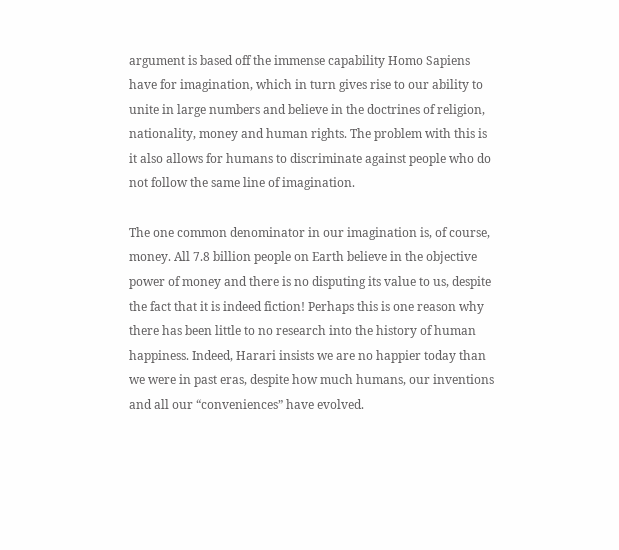argument is based off the immense capability Homo Sapiens have for imagination, which in turn gives rise to our ability to unite in large numbers and believe in the doctrines of religion, nationality, money and human rights. The problem with this is it also allows for humans to discriminate against people who do not follow the same line of imagination.

The one common denominator in our imagination is, of course, money. All 7.8 billion people on Earth believe in the objective power of money and there is no disputing its value to us, despite the fact that it is indeed fiction! Perhaps this is one reason why there has been little to no research into the history of human happiness. Indeed, Harari insists we are no happier today than we were in past eras, despite how much humans, our inventions and all our “conveniences” have evolved.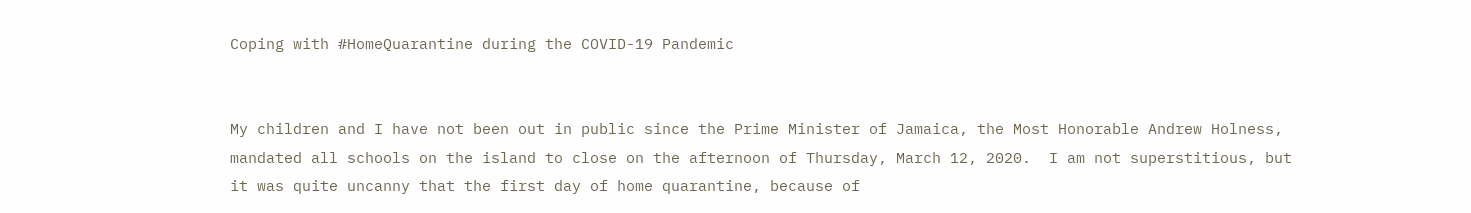Coping with #HomeQuarantine during the COVID-19 Pandemic


My children and I have not been out in public since the Prime Minister of Jamaica, the Most Honorable Andrew Holness, mandated all schools on the island to close on the afternoon of Thursday, March 12, 2020.  I am not superstitious, but it was quite uncanny that the first day of home quarantine, because of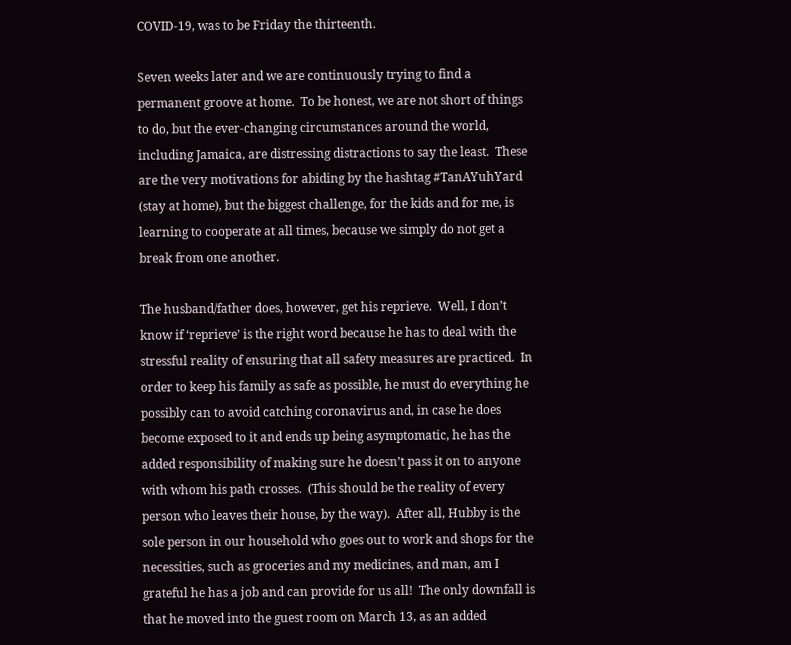COVID-19, was to be Friday the thirteenth.

Seven weeks later and we are continuously trying to find a permanent groove at home.  To be honest, we are not short of things to do, but the ever-changing circumstances around the world, including Jamaica, are distressing distractions to say the least.  These are the very motivations for abiding by the hashtag #TanAYuhYard (stay at home), but the biggest challenge, for the kids and for me, is learning to cooperate at all times, because we simply do not get a break from one another.

The husband/father does, however, get his reprieve.  Well, I don’t know if ‘reprieve’ is the right word because he has to deal with the stressful reality of ensuring that all safety measures are practiced.  In order to keep his family as safe as possible, he must do everything he possibly can to avoid catching coronavirus and, in case he does become exposed to it and ends up being asymptomatic, he has the added responsibility of making sure he doesn’t pass it on to anyone with whom his path crosses.  (This should be the reality of every person who leaves their house, by the way).  After all, Hubby is the sole person in our household who goes out to work and shops for the necessities, such as groceries and my medicines, and man, am I grateful he has a job and can provide for us all!  The only downfall is that he moved into the guest room on March 13, as an added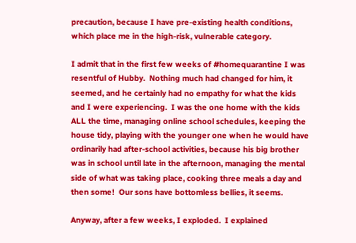precaution, because I have pre-existing health conditions, which place me in the high-risk, vulnerable category.

I admit that in the first few weeks of #homequarantine I was resentful of Hubby.  Nothing much had changed for him, it seemed, and he certainly had no empathy for what the kids and I were experiencing.  I was the one home with the kids ALL the time, managing online school schedules, keeping the house tidy, playing with the younger one when he would have ordinarily had after-school activities, because his big brother was in school until late in the afternoon, managing the mental side of what was taking place, cooking three meals a day and then some!  Our sons have bottomless bellies, it seems.

Anyway, after a few weeks, I exploded.  I explained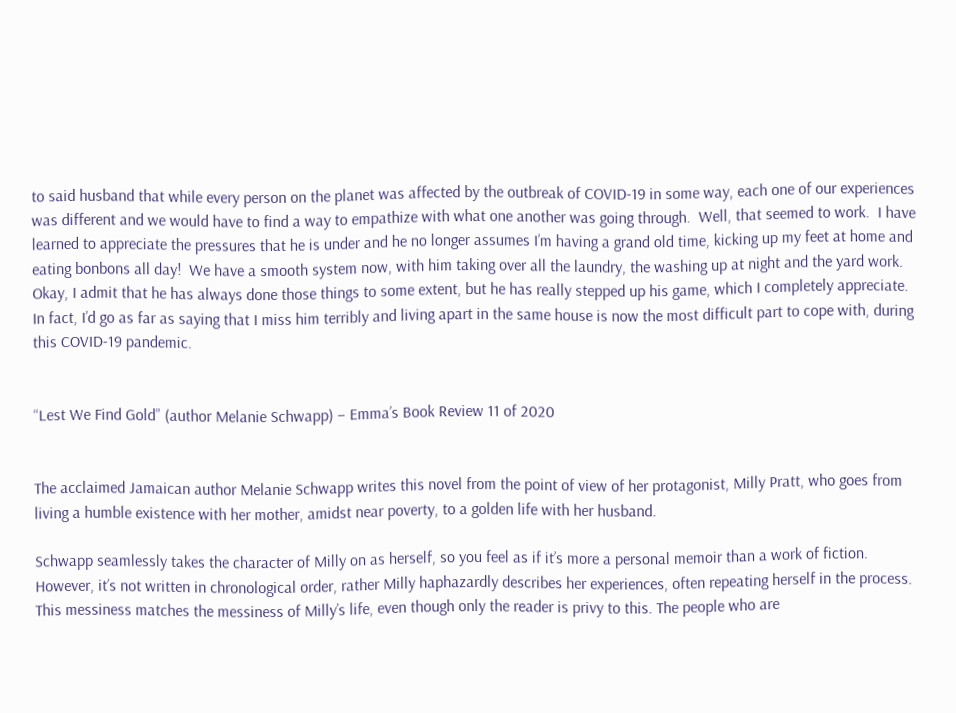to said husband that while every person on the planet was affected by the outbreak of COVID-19 in some way, each one of our experiences was different and we would have to find a way to empathize with what one another was going through.  Well, that seemed to work.  I have learned to appreciate the pressures that he is under and he no longer assumes I’m having a grand old time, kicking up my feet at home and eating bonbons all day!  We have a smooth system now, with him taking over all the laundry, the washing up at night and the yard work.  Okay, I admit that he has always done those things to some extent, but he has really stepped up his game, which I completely appreciate.  In fact, I’d go as far as saying that I miss him terribly and living apart in the same house is now the most difficult part to cope with, during this COVID-19 pandemic.


“Lest We Find Gold” (author Melanie Schwapp) – Emma’s Book Review 11 of 2020


The acclaimed Jamaican author Melanie Schwapp writes this novel from the point of view of her protagonist, Milly Pratt, who goes from living a humble existence with her mother, amidst near poverty, to a golden life with her husband.

Schwapp seamlessly takes the character of Milly on as herself, so you feel as if it’s more a personal memoir than a work of fiction. However, it’s not written in chronological order, rather Milly haphazardly describes her experiences, often repeating herself in the process. This messiness matches the messiness of Milly’s life, even though only the reader is privy to this. The people who are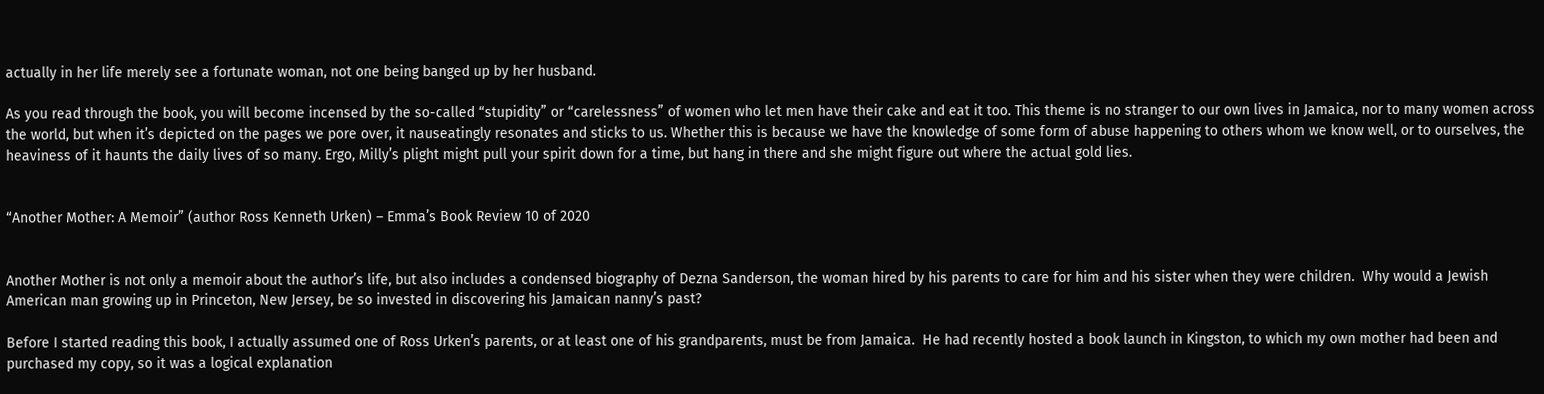actually in her life merely see a fortunate woman, not one being banged up by her husband.

As you read through the book, you will become incensed by the so-called “stupidity” or “carelessness” of women who let men have their cake and eat it too. This theme is no stranger to our own lives in Jamaica, nor to many women across the world, but when it’s depicted on the pages we pore over, it nauseatingly resonates and sticks to us. Whether this is because we have the knowledge of some form of abuse happening to others whom we know well, or to ourselves, the heaviness of it haunts the daily lives of so many. Ergo, Milly’s plight might pull your spirit down for a time, but hang in there and she might figure out where the actual gold lies.


“Another Mother: A Memoir” (author Ross Kenneth Urken) – Emma’s Book Review 10 of 2020


Another Mother is not only a memoir about the author’s life, but also includes a condensed biography of Dezna Sanderson, the woman hired by his parents to care for him and his sister when they were children.  Why would a Jewish American man growing up in Princeton, New Jersey, be so invested in discovering his Jamaican nanny’s past?

Before I started reading this book, I actually assumed one of Ross Urken’s parents, or at least one of his grandparents, must be from Jamaica.  He had recently hosted a book launch in Kingston, to which my own mother had been and purchased my copy, so it was a logical explanation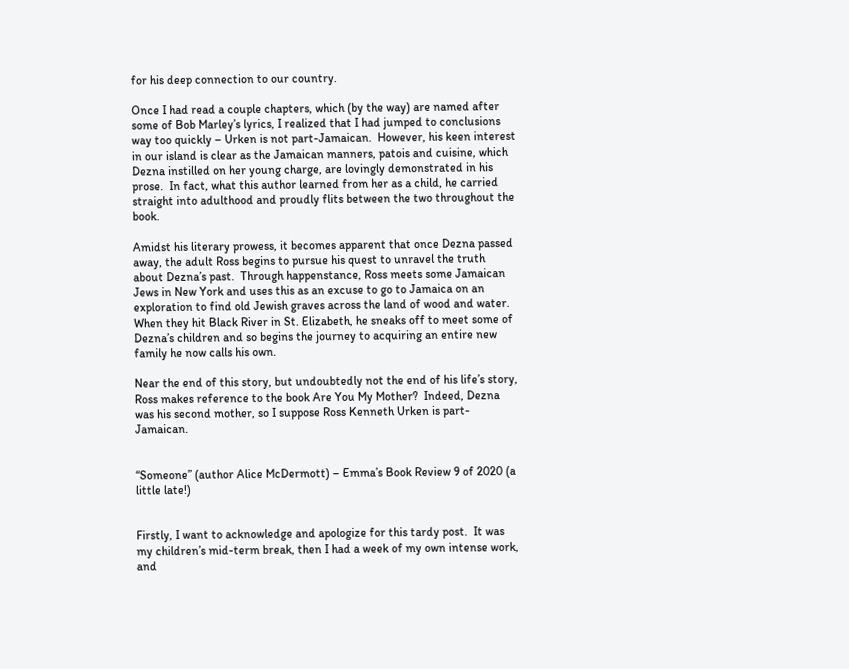for his deep connection to our country.

Once I had read a couple chapters, which (by the way) are named after some of Bob Marley’s lyrics, I realized that I had jumped to conclusions way too quickly – Urken is not part-Jamaican.  However, his keen interest in our island is clear as the Jamaican manners, patois and cuisine, which Dezna instilled on her young charge, are lovingly demonstrated in his prose.  In fact, what this author learned from her as a child, he carried straight into adulthood and proudly flits between the two throughout the book.

Amidst his literary prowess, it becomes apparent that once Dezna passed away, the adult Ross begins to pursue his quest to unravel the truth about Dezna’s past.  Through happenstance, Ross meets some Jamaican Jews in New York and uses this as an excuse to go to Jamaica on an exploration to find old Jewish graves across the land of wood and water.  When they hit Black River in St. Elizabeth, he sneaks off to meet some of Dezna’s children and so begins the journey to acquiring an entire new family he now calls his own.

Near the end of this story, but undoubtedly not the end of his life’s story, Ross makes reference to the book Are You My Mother?  Indeed, Dezna was his second mother, so I suppose Ross Kenneth Urken is part-Jamaican.


“Someone” (author Alice McDermott) – Emma’s Book Review 9 of 2020 (a little late!)


Firstly, I want to acknowledge and apologize for this tardy post.  It was my children’s mid-term break, then I had a week of my own intense work, and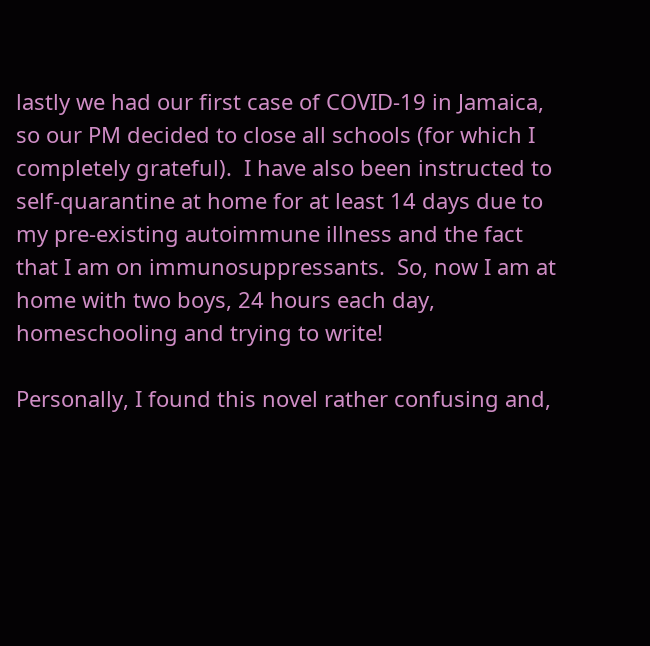lastly we had our first case of COVID-19 in Jamaica, so our PM decided to close all schools (for which I completely grateful).  I have also been instructed to self-quarantine at home for at least 14 days due to my pre-existing autoimmune illness and the fact that I am on immunosuppressants.  So, now I am at home with two boys, 24 hours each day, homeschooling and trying to write!

Personally, I found this novel rather confusing and,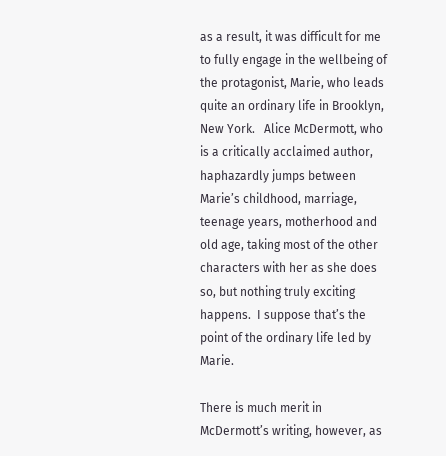as a result, it was difficult for me to fully engage in the wellbeing of the protagonist, Marie, who leads quite an ordinary life in Brooklyn, New York.   Alice McDermott, who is a critically acclaimed author, haphazardly jumps between Marie’s childhood, marriage, teenage years, motherhood and old age, taking most of the other characters with her as she does so, but nothing truly exciting happens.  I suppose that’s the point of the ordinary life led by Marie.

There is much merit in McDermott’s writing, however, as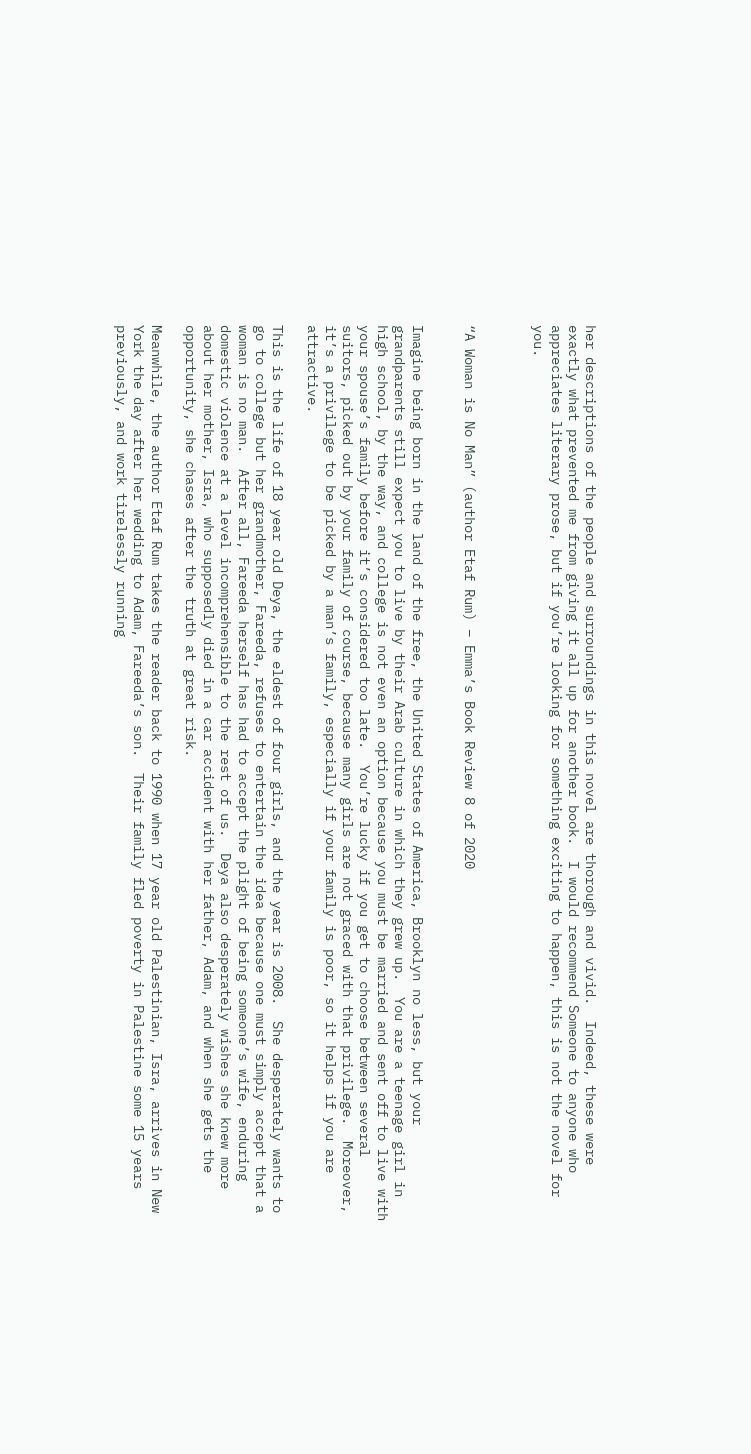her descriptions of the people and surroundings in this novel are thorough and vivid.  Indeed, these were exactly what prevented me from giving it all up for another book.  I would recommend Someone to anyone who appreciates literary prose, but if you’re looking for something exciting to happen, this is not the novel for you.



“A Woman is No Man” (author Etaf Rum) – Emma’s Book Review 8 of 2020


Imagine being born in the land of the free, the United States of America, Brooklyn no less, but your grandparents still expect you to live by their Arab culture in which they grew up.  You are a teenage girl in high school, by the way, and college is not even an option because you must be married and sent off to live with your spouse’s family before it’s considered too late.  You’re lucky if you get to choose between several suitors, picked out by your family of course, because many girls are not graced with that privilege.  Moreover, it’s a privilege to be picked by a man’s family, especially if your family is poor, so it helps if you are attractive.

This is the life of 18 year old Deya, the eldest of four girls, and the year is 2008.  She desperately wants to go to college but her grandmother, Fareeda, refuses to entertain the idea because one must simply accept that a woman is no man.  After all, Fareeda herself has had to accept the plight of being someone’s wife, enduring domestic violence at a level incomprehensible to the rest of us.  Deya also desperately wishes she knew more about her mother, Isra, who supposedly died in a car accident with her father, Adam, and when she gets the opportunity, she chases after the truth at great risk.

Meanwhile, the author Etaf Rum takes the reader back to 1990 when 17 year old Palestinian, Isra, arrives in New York the day after her wedding to Adam, Fareeda’s son.  Their family fled poverty in Palestine some 15 years previously, and work tirelessly running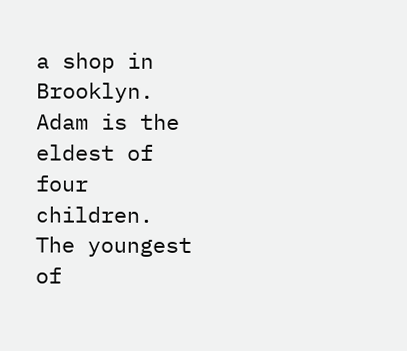a shop in Brooklyn.  Adam is the eldest of four children.  The youngest of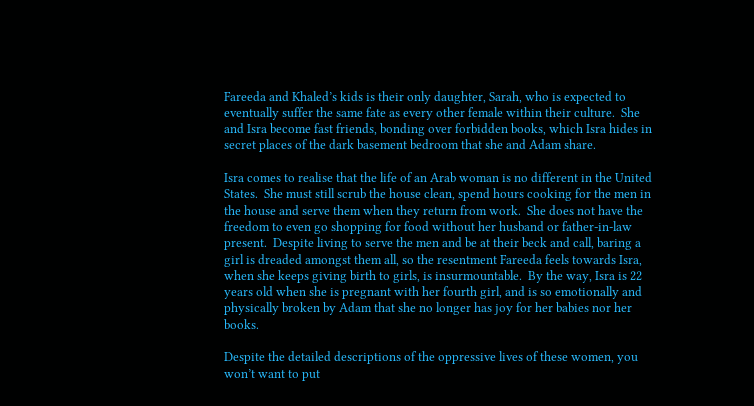Fareeda and Khaled’s kids is their only daughter, Sarah, who is expected to eventually suffer the same fate as every other female within their culture.  She and Isra become fast friends, bonding over forbidden books, which Isra hides in secret places of the dark basement bedroom that she and Adam share.

Isra comes to realise that the life of an Arab woman is no different in the United States.  She must still scrub the house clean, spend hours cooking for the men in the house and serve them when they return from work.  She does not have the freedom to even go shopping for food without her husband or father-in-law present.  Despite living to serve the men and be at their beck and call, baring a girl is dreaded amongst them all, so the resentment Fareeda feels towards Isra, when she keeps giving birth to girls, is insurmountable.  By the way, Isra is 22 years old when she is pregnant with her fourth girl, and is so emotionally and physically broken by Adam that she no longer has joy for her babies nor her books.

Despite the detailed descriptions of the oppressive lives of these women, you won’t want to put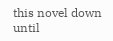this novel down until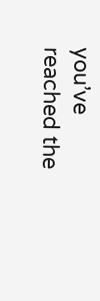you’ve reached the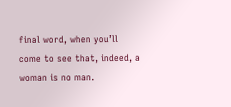final word, when you’ll come to see that, indeed, a woman is no man.